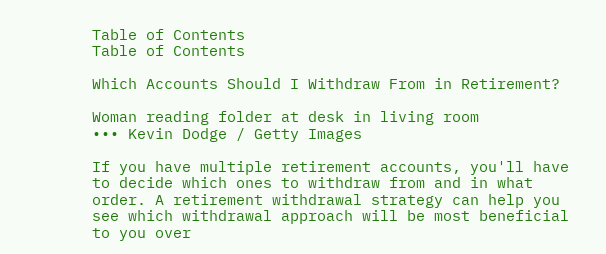Table of Contents
Table of Contents

Which Accounts Should I Withdraw From in Retirement?

Woman reading folder at desk in living room
••• Kevin Dodge / Getty Images

If you have multiple retirement accounts, you'll have to decide which ones to withdraw from and in what order. A retirement withdrawal strategy can help you see which withdrawal approach will be most beneficial to you over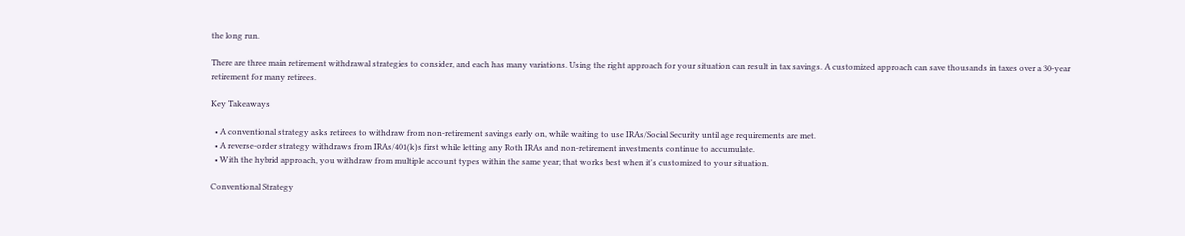the long run.

There are three main retirement withdrawal strategies to consider, and each has many variations. Using the right approach for your situation can result in tax savings. A customized approach can save thousands in taxes over a 30-year retirement for many retirees.

Key Takeaways

  • A conventional strategy asks retirees to withdraw from non-retirement savings early on, while waiting to use IRAs/Social Security until age requirements are met.
  • A reverse-order strategy withdraws from IRAs/401(k)s first while letting any Roth IRAs and non-retirement investments continue to accumulate.
  • With the hybrid approach, you withdraw from multiple account types within the same year; that works best when it's customized to your situation.

Conventional Strategy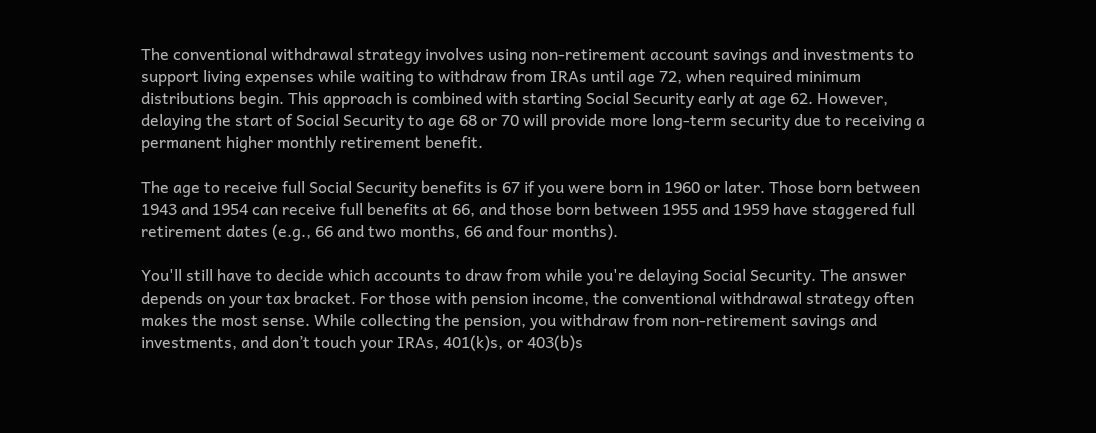The conventional withdrawal strategy involves using non-retirement account savings and investments to support living expenses while waiting to withdraw from IRAs until age 72, when required minimum distributions begin. This approach is combined with starting Social Security early at age 62. However, delaying the start of Social Security to age 68 or 70 will provide more long-term security due to receiving a permanent higher monthly retirement benefit.

The age to receive full Social Security benefits is 67 if you were born in 1960 or later. Those born between 1943 and 1954 can receive full benefits at 66, and those born between 1955 and 1959 have staggered full retirement dates (e.g., 66 and two months, 66 and four months).

You'll still have to decide which accounts to draw from while you're delaying Social Security. The answer depends on your tax bracket. For those with pension income, the conventional withdrawal strategy often makes the most sense. While collecting the pension, you withdraw from non-retirement savings and investments, and don’t touch your IRAs, 401(k)s, or 403(b)s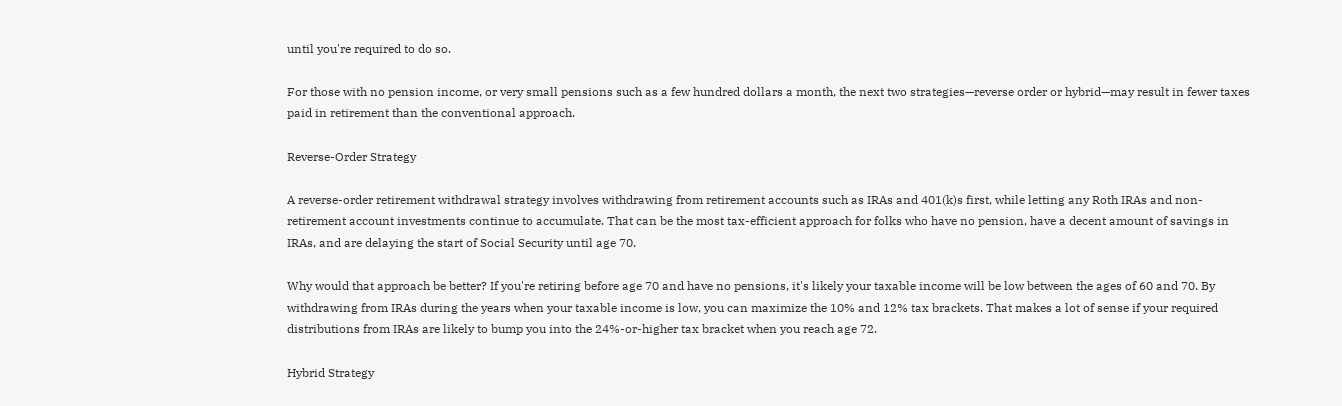until you're required to do so.

For those with no pension income, or very small pensions such as a few hundred dollars a month, the next two strategies—reverse order or hybrid—may result in fewer taxes paid in retirement than the conventional approach.

Reverse-Order Strategy

A reverse-order retirement withdrawal strategy involves withdrawing from retirement accounts such as IRAs and 401(k)s first, while letting any Roth IRAs and non-retirement account investments continue to accumulate. That can be the most tax-efficient approach for folks who have no pension, have a decent amount of savings in IRAs, and are delaying the start of Social Security until age 70.

Why would that approach be better? If you're retiring before age 70 and have no pensions, it's likely your taxable income will be low between the ages of 60 and 70. By withdrawing from IRAs during the years when your taxable income is low, you can maximize the 10% and 12% tax brackets. That makes a lot of sense if your required distributions from IRAs are likely to bump you into the 24%-or-higher tax bracket when you reach age 72.

Hybrid Strategy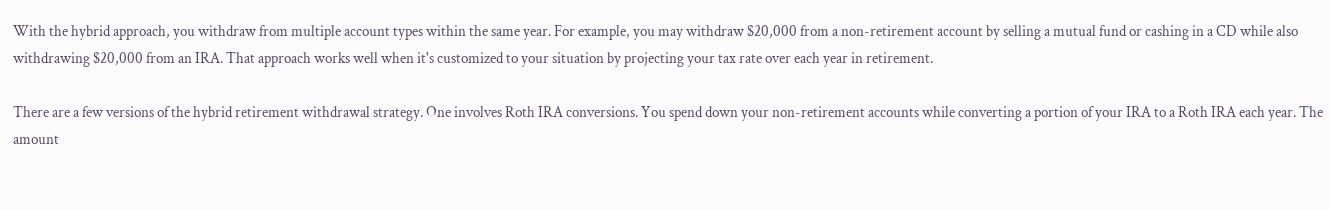With the hybrid approach, you withdraw from multiple account types within the same year. For example, you may withdraw $20,000 from a non-retirement account by selling a mutual fund or cashing in a CD while also withdrawing $20,000 from an IRA. That approach works well when it's customized to your situation by projecting your tax rate over each year in retirement.

There are a few versions of the hybrid retirement withdrawal strategy. One involves Roth IRA conversions. You spend down your non-retirement accounts while converting a portion of your IRA to a Roth IRA each year. The amount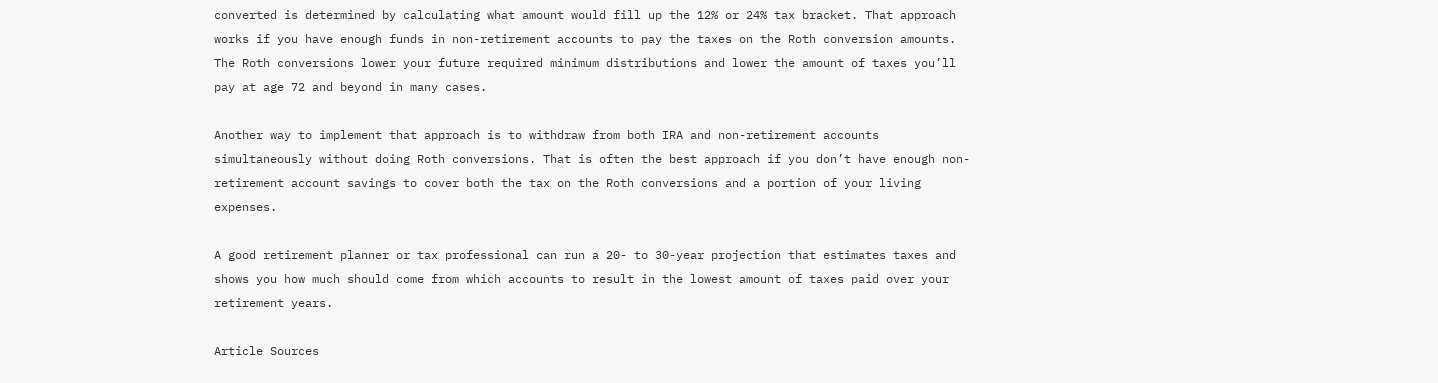converted is determined by calculating what amount would fill up the 12% or 24% tax bracket. That approach works if you have enough funds in non-retirement accounts to pay the taxes on the Roth conversion amounts. The Roth conversions lower your future required minimum distributions and lower the amount of taxes you’ll pay at age 72 and beyond in many cases.

Another way to implement that approach is to withdraw from both IRA and non-retirement accounts simultaneously without doing Roth conversions. That is often the best approach if you don’t have enough non-retirement account savings to cover both the tax on the Roth conversions and a portion of your living expenses.

A good retirement planner or tax professional can run a 20- to 30-year projection that estimates taxes and shows you how much should come from which accounts to result in the lowest amount of taxes paid over your retirement years.

Article Sources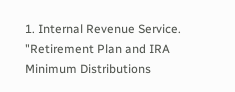1. Internal Revenue Service. "Retirement Plan and IRA Minimum Distributions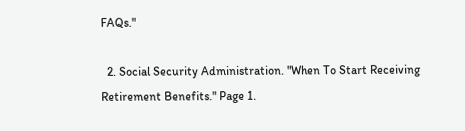FAQs."

  2. Social Security Administration. "When To Start Receiving Retirement Benefits." Page 1.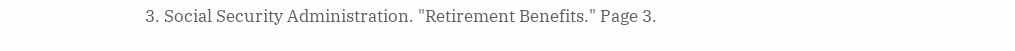3. Social Security Administration. "Retirement Benefits." Page 3.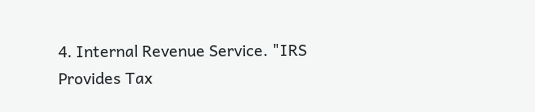4. Internal Revenue Service. "IRS Provides Tax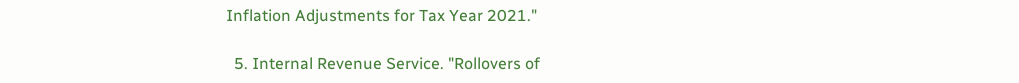Inflation Adjustments for Tax Year 2021."

  5. Internal Revenue Service. "Rollovers of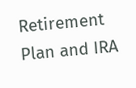Retirement Plan and IRA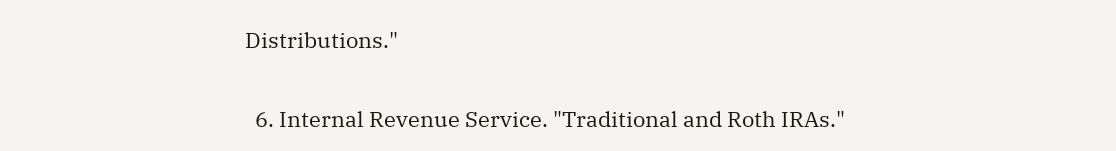Distributions."

  6. Internal Revenue Service. "Traditional and Roth IRAs."